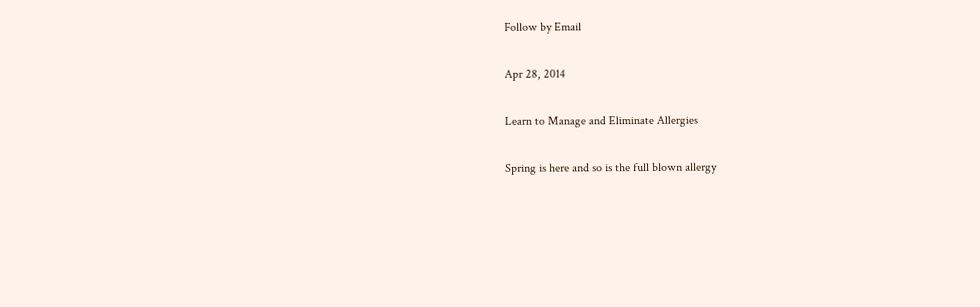Follow by Email

Apr 28, 2014

Learn to Manage and Eliminate Allergies

Spring is here and so is the full blown allergy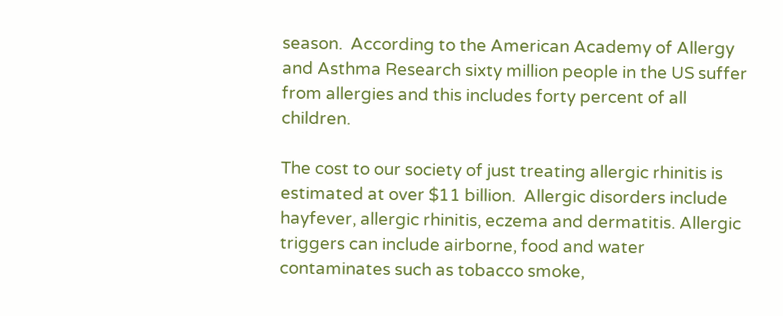season.  According to the American Academy of Allergy and Asthma Research sixty million people in the US suffer from allergies and this includes forty percent of all children.

The cost to our society of just treating allergic rhinitis is estimated at over $11 billion.  Allergic disorders include hayfever, allergic rhinitis, eczema and dermatitis. Allergic triggers can include airborne, food and water contaminates such as tobacco smoke,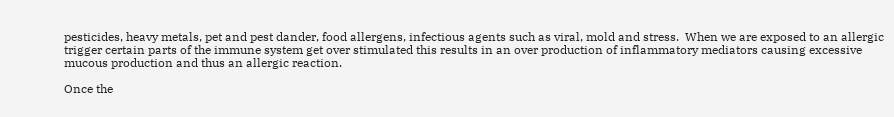pesticides, heavy metals, pet and pest dander, food allergens, infectious agents such as viral, mold and stress.  When we are exposed to an allergic trigger certain parts of the immune system get over stimulated this results in an over production of inflammatory mediators causing excessive mucous production and thus an allergic reaction.

Once the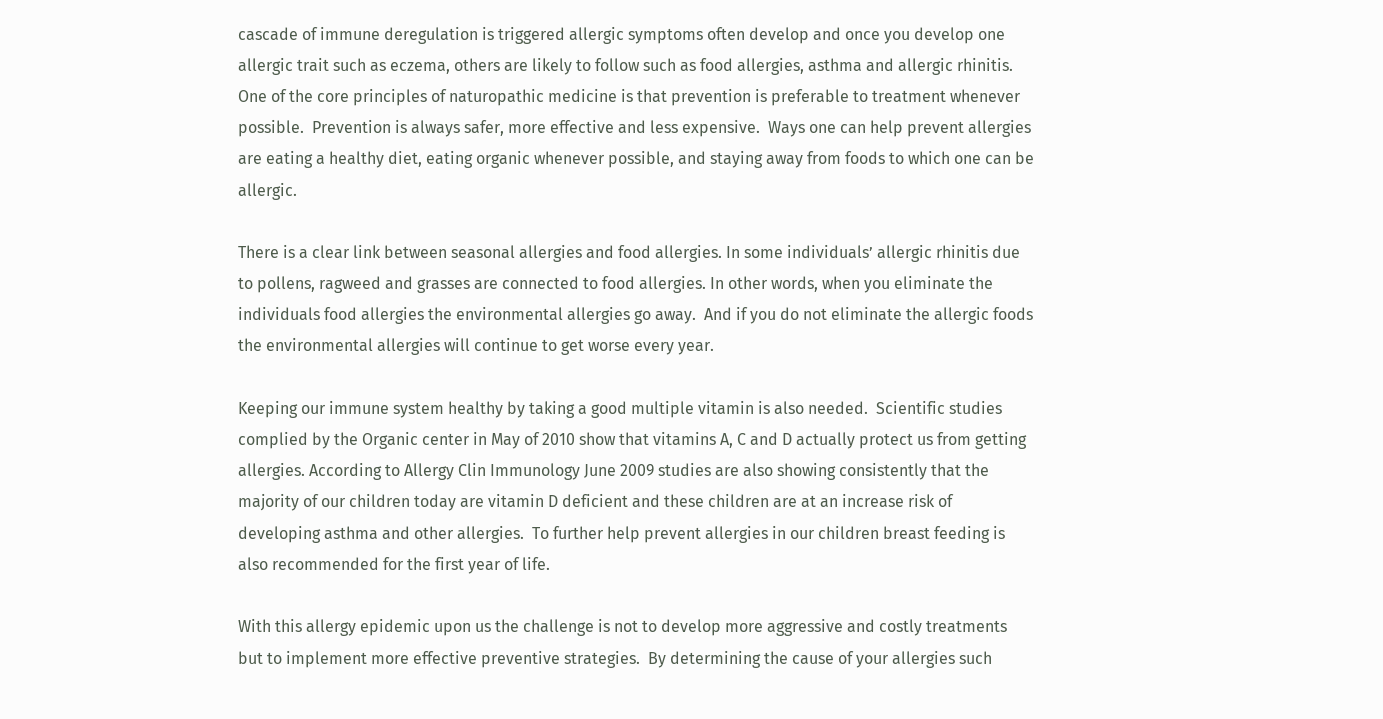cascade of immune deregulation is triggered allergic symptoms often develop and once you develop one allergic trait such as eczema, others are likely to follow such as food allergies, asthma and allergic rhinitis.  One of the core principles of naturopathic medicine is that prevention is preferable to treatment whenever possible.  Prevention is always safer, more effective and less expensive.  Ways one can help prevent allergies are eating a healthy diet, eating organic whenever possible, and staying away from foods to which one can be allergic.

There is a clear link between seasonal allergies and food allergies. In some individuals’ allergic rhinitis due to pollens, ragweed and grasses are connected to food allergies. In other words, when you eliminate the individuals food allergies the environmental allergies go away.  And if you do not eliminate the allergic foods the environmental allergies will continue to get worse every year.

Keeping our immune system healthy by taking a good multiple vitamin is also needed.  Scientific studies complied by the Organic center in May of 2010 show that vitamins A, C and D actually protect us from getting allergies. According to Allergy Clin Immunology June 2009 studies are also showing consistently that the majority of our children today are vitamin D deficient and these children are at an increase risk of developing asthma and other allergies.  To further help prevent allergies in our children breast feeding is also recommended for the first year of life.

With this allergy epidemic upon us the challenge is not to develop more aggressive and costly treatments but to implement more effective preventive strategies.  By determining the cause of your allergies such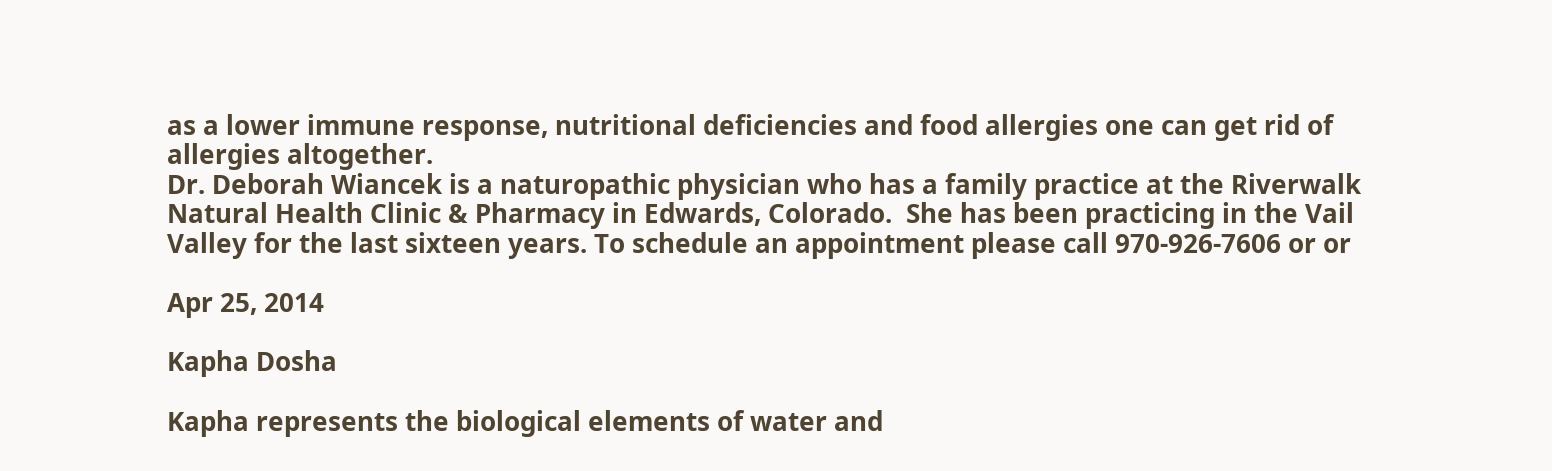as a lower immune response, nutritional deficiencies and food allergies one can get rid of allergies altogether.
Dr. Deborah Wiancek is a naturopathic physician who has a family practice at the Riverwalk Natural Health Clinic & Pharmacy in Edwards, Colorado.  She has been practicing in the Vail Valley for the last sixteen years. To schedule an appointment please call 970-926-7606 or or

Apr 25, 2014

Kapha Dosha

Kapha represents the biological elements of water and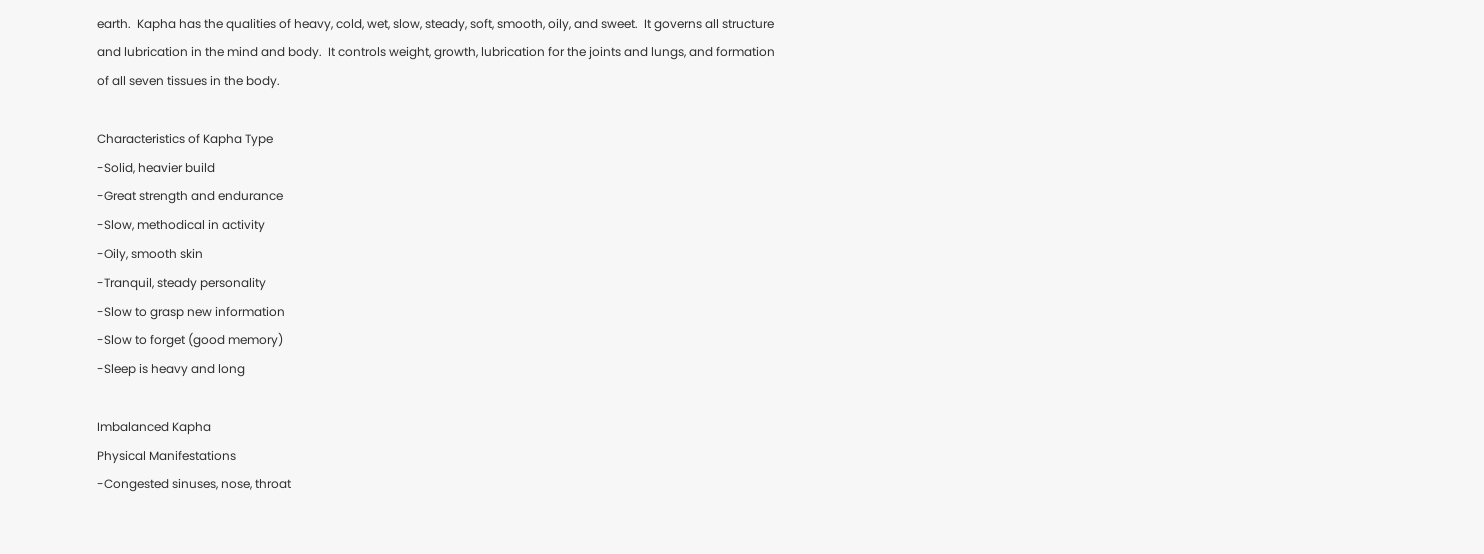earth.  Kapha has the qualities of heavy, cold, wet, slow, steady, soft, smooth, oily, and sweet.  It governs all structure and lubrication in the mind and body.  It controls weight, growth, lubrication for the joints and lungs, and formation of all seven tissues in the body.

Characteristics of Kapha Type
-Solid, heavier build
-Great strength and endurance
-Slow, methodical in activity
-Oily, smooth skin
-Tranquil, steady personality
-Slow to grasp new information
-Slow to forget (good memory)
-Sleep is heavy and long

Imbalanced Kapha
Physical Manifestations
-Congested sinuses, nose, throat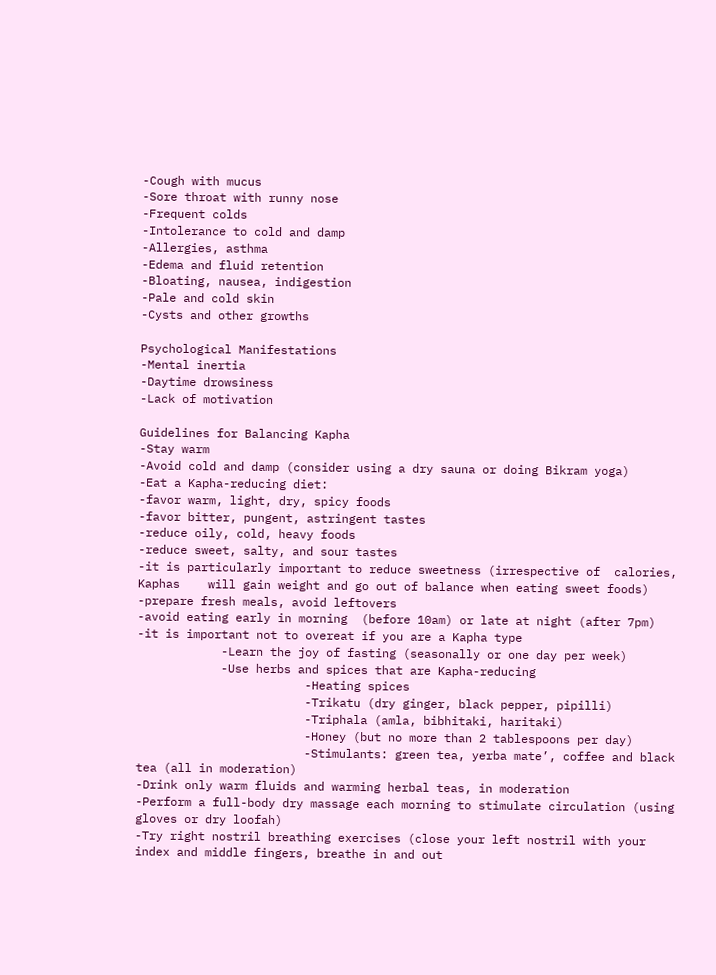-Cough with mucus
-Sore throat with runny nose
-Frequent colds
-Intolerance to cold and damp
-Allergies, asthma
-Edema and fluid retention
-Bloating, nausea, indigestion
-Pale and cold skin
-Cysts and other growths

Psychological Manifestations
-Mental inertia
-Daytime drowsiness
-Lack of motivation

Guidelines for Balancing Kapha
-Stay warm
-Avoid cold and damp (consider using a dry sauna or doing Bikram yoga)
-Eat a Kapha-reducing diet:
-favor warm, light, dry, spicy foods
-favor bitter, pungent, astringent tastes
-reduce oily, cold, heavy foods
-reduce sweet, salty, and sour tastes
-it is particularly important to reduce sweetness (irrespective of  calories, Kaphas    will gain weight and go out of balance when eating sweet foods)
-prepare fresh meals, avoid leftovers
-avoid eating early in morning  (before 10am) or late at night (after 7pm)
-it is important not to overeat if you are a Kapha type
            -Learn the joy of fasting (seasonally or one day per week)
            -Use herbs and spices that are Kapha-reducing
                        -Heating spices
                        -Trikatu (dry ginger, black pepper, pipilli)
                        -Triphala (amla, bibhitaki, haritaki)
                        -Honey (but no more than 2 tablespoons per day)
                        -Stimulants: green tea, yerba mate’, coffee and black tea (all in moderation)
-Drink only warm fluids and warming herbal teas, in moderation
-Perform a full-body dry massage each morning to stimulate circulation (using gloves or dry loofah)
-Try right nostril breathing exercises (close your left nostril with your index and middle fingers, breathe in and out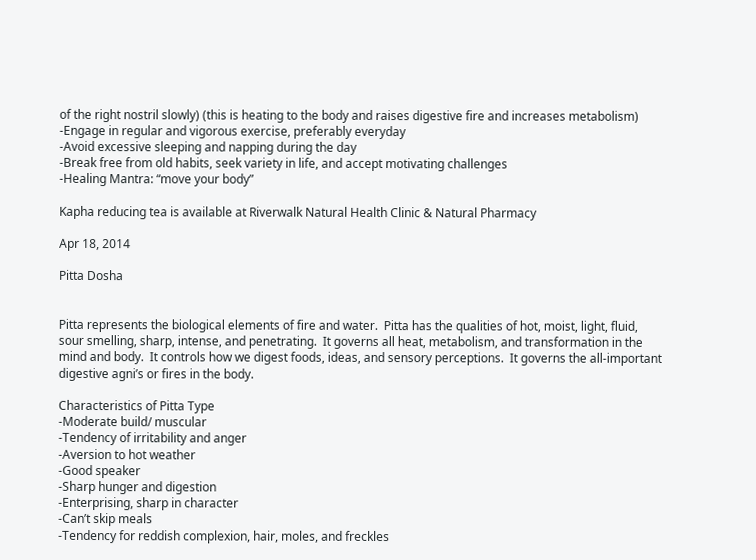of the right nostril slowly) (this is heating to the body and raises digestive fire and increases metabolism)
-Engage in regular and vigorous exercise, preferably everyday
-Avoid excessive sleeping and napping during the day
-Break free from old habits, seek variety in life, and accept motivating challenges
-Healing Mantra: “move your body”

Kapha reducing tea is available at Riverwalk Natural Health Clinic & Natural Pharmacy

Apr 18, 2014

Pitta Dosha


Pitta represents the biological elements of fire and water.  Pitta has the qualities of hot, moist, light, fluid, sour smelling, sharp, intense, and penetrating.  It governs all heat, metabolism, and transformation in the mind and body.  It controls how we digest foods, ideas, and sensory perceptions.  It governs the all-important digestive agni’s or fires in the body.

Characteristics of Pitta Type
-Moderate build/ muscular
-Tendency of irritability and anger
-Aversion to hot weather
-Good speaker
-Sharp hunger and digestion
-Enterprising, sharp in character
-Can’t skip meals
-Tendency for reddish complexion, hair, moles, and freckles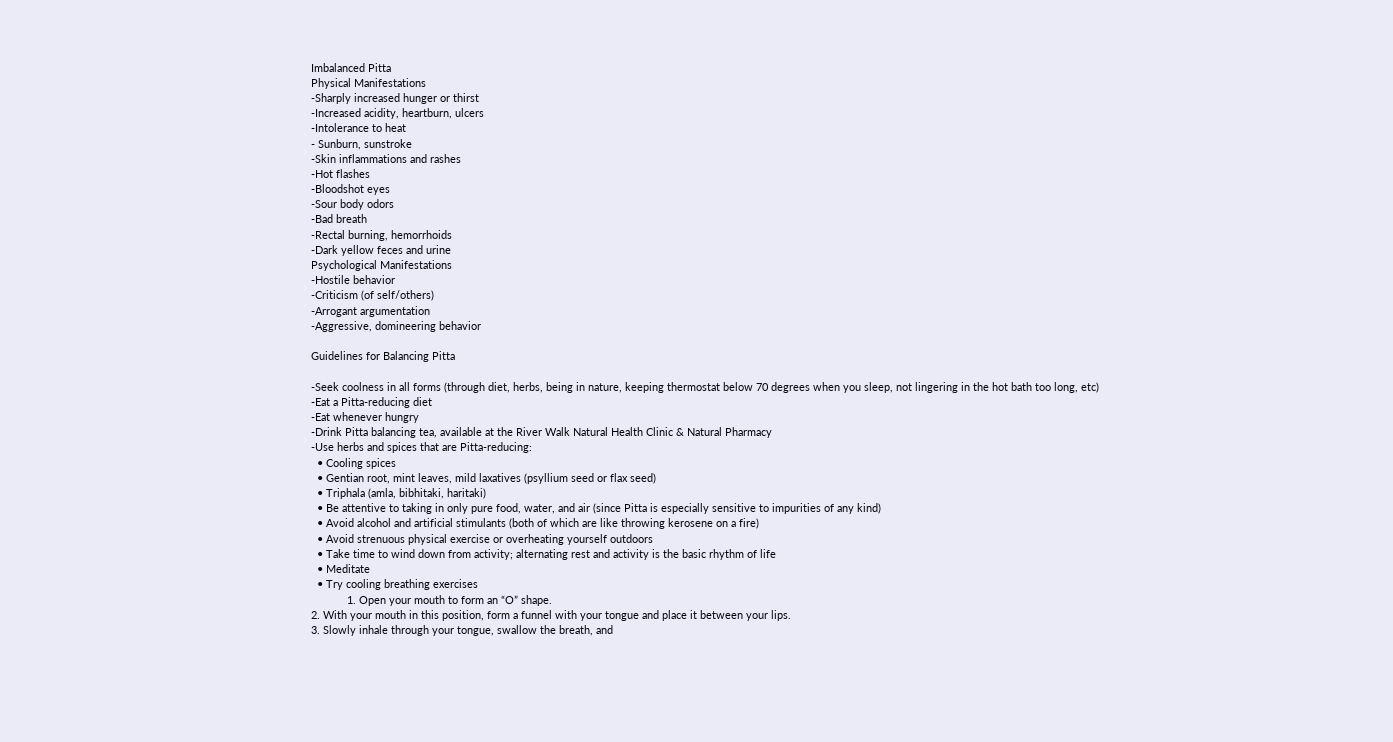Imbalanced Pitta
Physical Manifestations
-Sharply increased hunger or thirst
-Increased acidity, heartburn, ulcers
-Intolerance to heat
- Sunburn, sunstroke
-Skin inflammations and rashes
-Hot flashes
-Bloodshot eyes
-Sour body odors
-Bad breath
-Rectal burning, hemorrhoids
-Dark yellow feces and urine
Psychological Manifestations
-Hostile behavior
-Criticism (of self/others)
-Arrogant argumentation
-Aggressive, domineering behavior

Guidelines for Balancing Pitta

-Seek coolness in all forms (through diet, herbs, being in nature, keeping thermostat below 70 degrees when you sleep, not lingering in the hot bath too long, etc)
-Eat a Pitta-reducing diet
-Eat whenever hungry
-Drink Pitta balancing tea, available at the River Walk Natural Health Clinic & Natural Pharmacy
-Use herbs and spices that are Pitta-reducing:
  • Cooling spices
  • Gentian root, mint leaves, mild laxatives (psyllium seed or flax seed)
  • Triphala (amla, bibhitaki, haritaki)
  • Be attentive to taking in only pure food, water, and air (since Pitta is especially sensitive to impurities of any kind)
  • Avoid alcohol and artificial stimulants (both of which are like throwing kerosene on a fire)
  • Avoid strenuous physical exercise or overheating yourself outdoors
  • Take time to wind down from activity; alternating rest and activity is the basic rhythm of life
  • Meditate
  • Try cooling breathing exercises
            1. Open your mouth to form an “O” shape.
2. With your mouth in this position, form a funnel with your tongue and place it between your lips.
3. Slowly inhale through your tongue, swallow the breath, and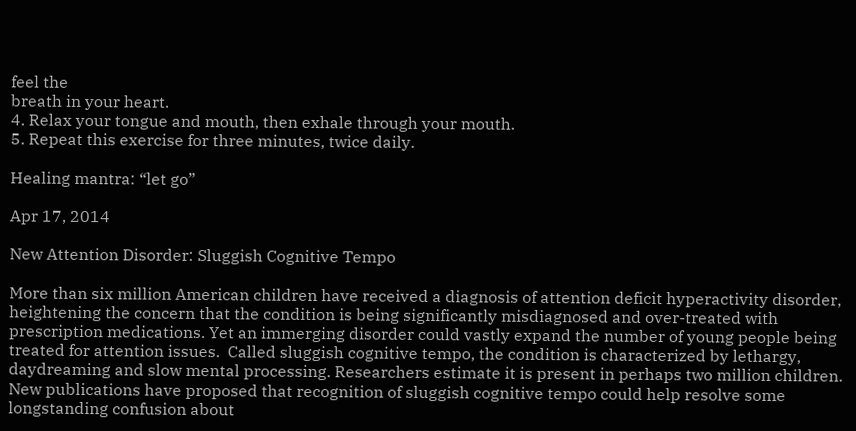feel the
breath in your heart.
4. Relax your tongue and mouth, then exhale through your mouth.
5. Repeat this exercise for three minutes, twice daily.

Healing mantra: “let go”

Apr 17, 2014

New Attention Disorder: Sluggish Cognitive Tempo

More than six million American children have received a diagnosis of attention deficit hyperactivity disorder, heightening the concern that the condition is being significantly misdiagnosed and over-treated with prescription medications. Yet an immerging disorder could vastly expand the number of young people being treated for attention issues.  Called sluggish cognitive tempo, the condition is characterized by lethargy, daydreaming and slow mental processing. Researchers estimate it is present in perhaps two million children.
New publications have proposed that recognition of sluggish cognitive tempo could help resolve some longstanding confusion about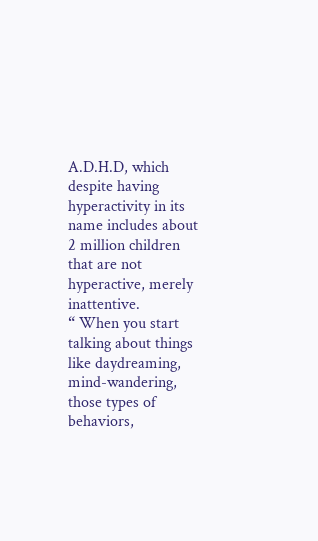A.D.H.D, which despite having hyperactivity in its name includes about 2 million children that are not hyperactive, merely inattentive.
“ When you start talking about things like daydreaming, mind-wandering, those types of behaviors,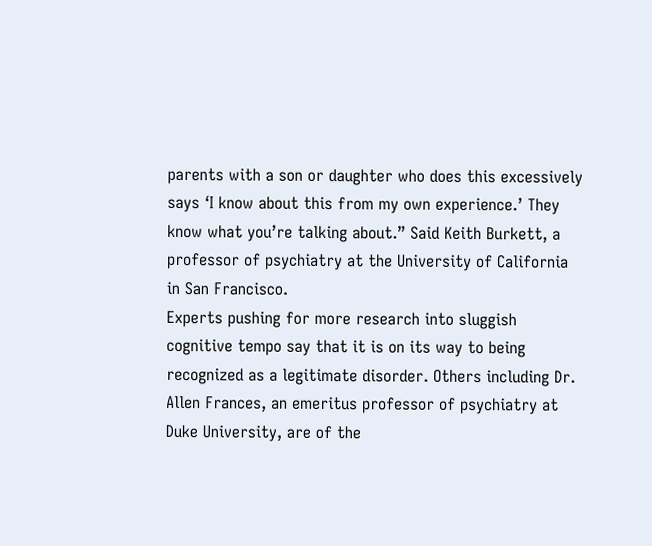parents with a son or daughter who does this excessively says ‘I know about this from my own experience.’ They know what you’re talking about.” Said Keith Burkett, a professor of psychiatry at the University of California in San Francisco.
Experts pushing for more research into sluggish cognitive tempo say that it is on its way to being recognized as a legitimate disorder. Others including Dr. Allen Frances, an emeritus professor of psychiatry at Duke University, are of the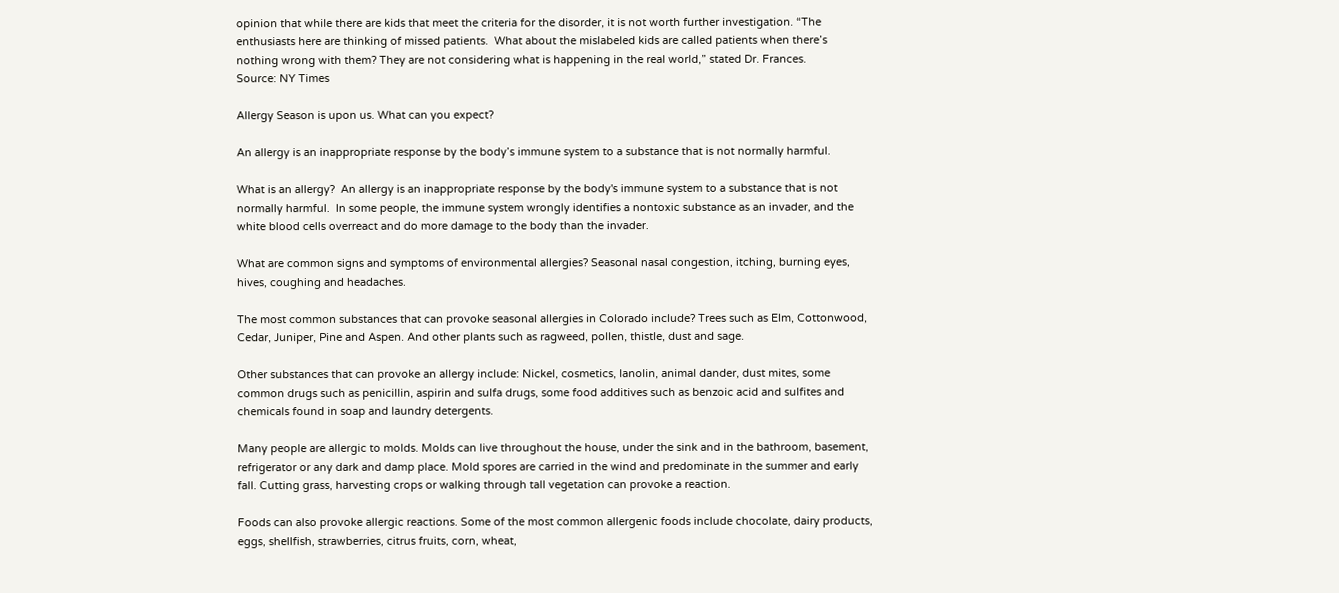opinion that while there are kids that meet the criteria for the disorder, it is not worth further investigation. “The enthusiasts here are thinking of missed patients.  What about the mislabeled kids are called patients when there’s nothing wrong with them? They are not considering what is happening in the real world,” stated Dr. Frances.
Source: NY Times

Allergy Season is upon us. What can you expect?

An allergy is an inappropriate response by the body’s immune system to a substance that is not normally harmful.

What is an allergy?  An allergy is an inappropriate response by the body's immune system to a substance that is not normally harmful.  In some people, the immune system wrongly identifies a nontoxic substance as an invader, and the white blood cells overreact and do more damage to the body than the invader.

What are common signs and symptoms of environmental allergies? Seasonal nasal congestion, itching, burning eyes, hives, coughing and headaches.

The most common substances that can provoke seasonal allergies in Colorado include? Trees such as Elm, Cottonwood, Cedar, Juniper, Pine and Aspen. And other plants such as ragweed, pollen, thistle, dust and sage.

Other substances that can provoke an allergy include: Nickel, cosmetics, lanolin, animal dander, dust mites, some common drugs such as penicillin, aspirin and sulfa drugs, some food additives such as benzoic acid and sulfites and chemicals found in soap and laundry detergents.

Many people are allergic to molds. Molds can live throughout the house, under the sink and in the bathroom, basement, refrigerator or any dark and damp place. Mold spores are carried in the wind and predominate in the summer and early fall. Cutting grass, harvesting crops or walking through tall vegetation can provoke a reaction.

Foods can also provoke allergic reactions. Some of the most common allergenic foods include chocolate, dairy products, eggs, shellfish, strawberries, citrus fruits, corn, wheat,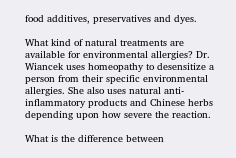food additives, preservatives and dyes.

What kind of natural treatments are available for environmental allergies? Dr. Wiancek uses homeopathy to desensitize a person from their specific environmental allergies. She also uses natural anti-inflammatory products and Chinese herbs depending upon how severe the reaction.

What is the difference between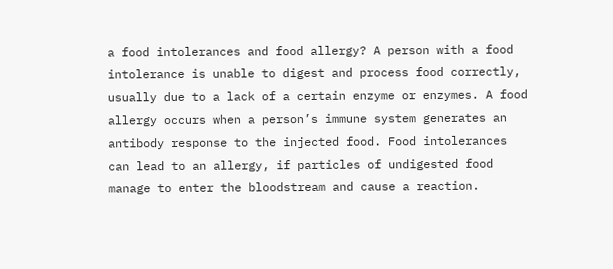a food intolerances and food allergy? A person with a food intolerance is unable to digest and process food correctly, usually due to a lack of a certain enzyme or enzymes. A food allergy occurs when a person’s immune system generates an antibody response to the injected food. Food intolerances can lead to an allergy, if particles of undigested food manage to enter the bloodstream and cause a reaction.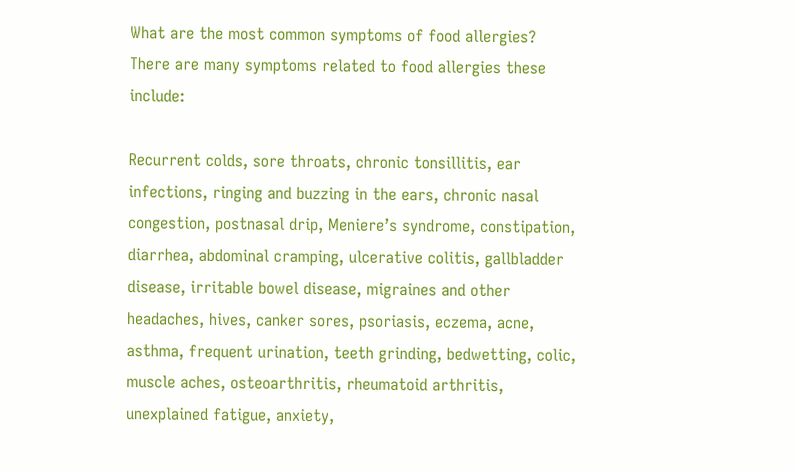What are the most common symptoms of food allergies?  There are many symptoms related to food allergies these include:

Recurrent colds, sore throats, chronic tonsillitis, ear infections, ringing and buzzing in the ears, chronic nasal congestion, postnasal drip, Meniere’s syndrome, constipation, diarrhea, abdominal cramping, ulcerative colitis, gallbladder disease, irritable bowel disease, migraines and other headaches, hives, canker sores, psoriasis, eczema, acne, asthma, frequent urination, teeth grinding, bedwetting, colic, muscle aches, osteoarthritis, rheumatoid arthritis, unexplained fatigue, anxiety,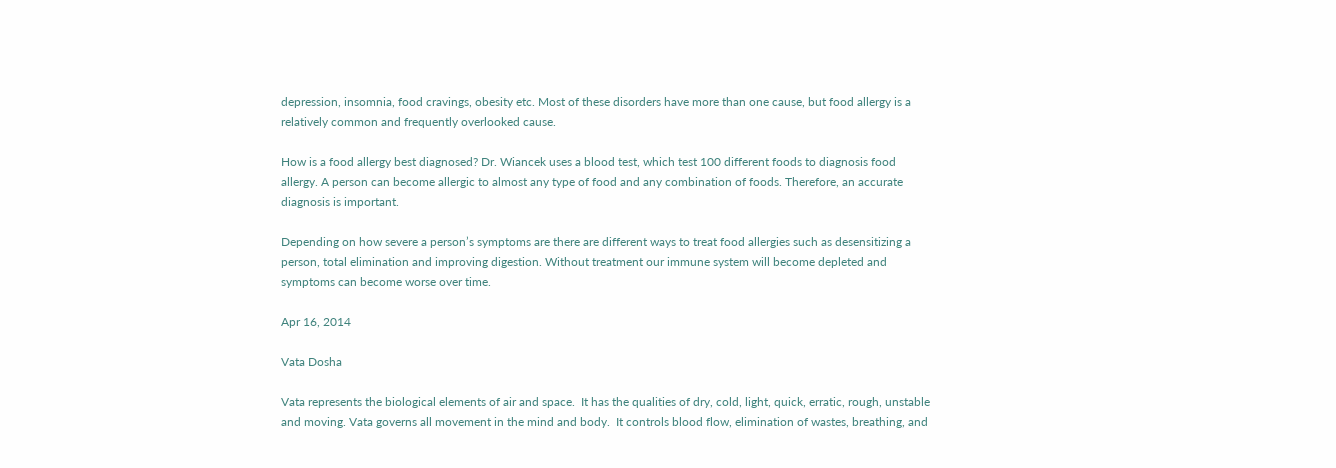depression, insomnia, food cravings, obesity etc. Most of these disorders have more than one cause, but food allergy is a relatively common and frequently overlooked cause.

How is a food allergy best diagnosed? Dr. Wiancek uses a blood test, which test 100 different foods to diagnosis food allergy. A person can become allergic to almost any type of food and any combination of foods. Therefore, an accurate diagnosis is important.

Depending on how severe a person’s symptoms are there are different ways to treat food allergies such as desensitizing a person, total elimination and improving digestion. Without treatment our immune system will become depleted and symptoms can become worse over time.

Apr 16, 2014

Vata Dosha

Vata represents the biological elements of air and space.  It has the qualities of dry, cold, light, quick, erratic, rough, unstable and moving. Vata governs all movement in the mind and body.  It controls blood flow, elimination of wastes, breathing, and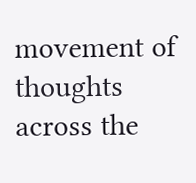movement of thoughts across the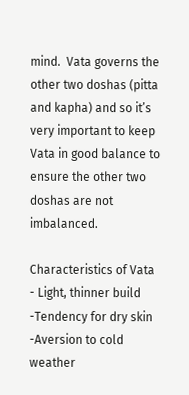mind.  Vata governs the other two doshas (pitta and kapha) and so it’s very important to keep Vata in good balance to ensure the other two doshas are not imbalanced.

Characteristics of Vata
- Light, thinner build
-Tendency for dry skin
-Aversion to cold weather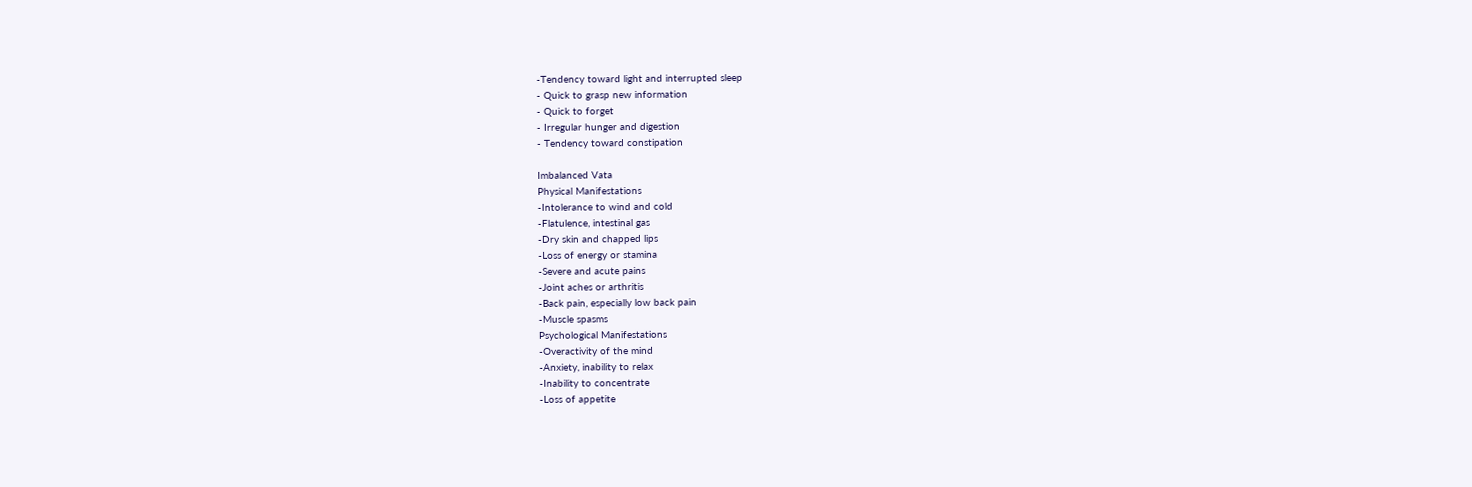-Tendency toward light and interrupted sleep
- Quick to grasp new information
- Quick to forget
- Irregular hunger and digestion
- Tendency toward constipation

Imbalanced Vata
Physical Manifestations
-Intolerance to wind and cold
-Flatulence, intestinal gas
-Dry skin and chapped lips
-Loss of energy or stamina
-Severe and acute pains
-Joint aches or arthritis
-Back pain, especially low back pain
-Muscle spasms
Psychological Manifestations
-Overactivity of the mind
-Anxiety, inability to relax
-Inability to concentrate
-Loss of appetite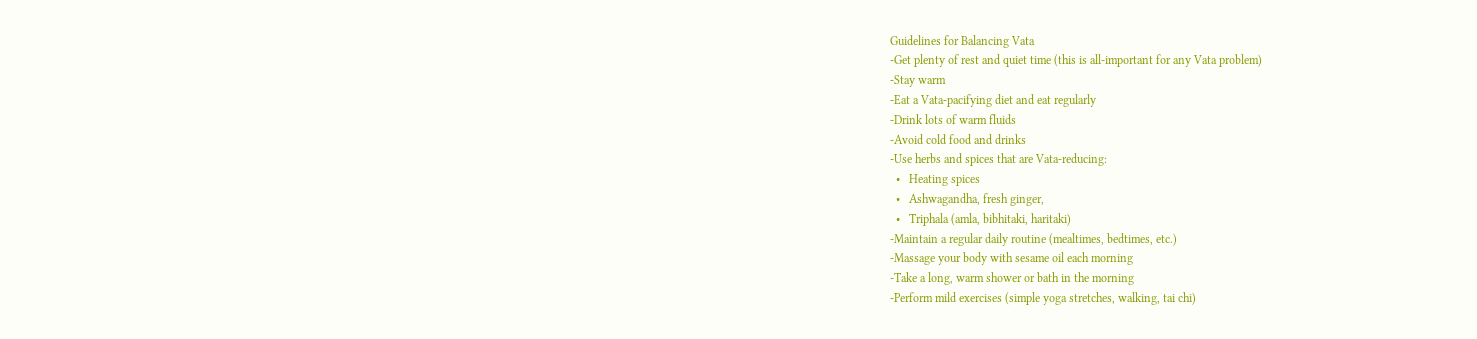Guidelines for Balancing Vata
-Get plenty of rest and quiet time (this is all-important for any Vata problem)
-Stay warm
-Eat a Vata-pacifying diet and eat regularly
-Drink lots of warm fluids
-Avoid cold food and drinks
-Use herbs and spices that are Vata-reducing:
  •   Heating spices
  •   Ashwagandha, fresh ginger,
  •   Triphala (amla, bibhitaki, haritaki)
-Maintain a regular daily routine (mealtimes, bedtimes, etc.)
-Massage your body with sesame oil each morning
-Take a long, warm shower or bath in the morning
-Perform mild exercises (simple yoga stretches, walking, tai chi)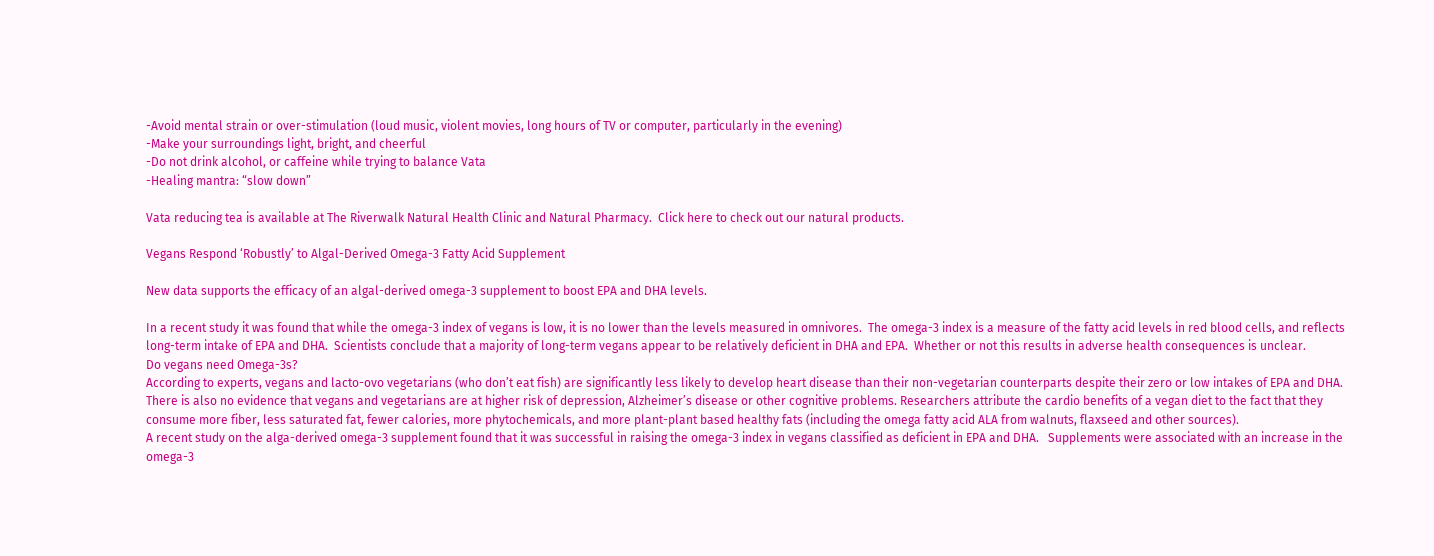-Avoid mental strain or over-stimulation (loud music, violent movies, long hours of TV or computer, particularly in the evening)
-Make your surroundings light, bright, and cheerful
-Do not drink alcohol, or caffeine while trying to balance Vata
-Healing mantra: “slow down”

Vata reducing tea is available at The Riverwalk Natural Health Clinic and Natural Pharmacy.  Click here to check out our natural products.

Vegans Respond ‘Robustly’ to Algal-Derived Omega-3 Fatty Acid Supplement

New data supports the efficacy of an algal-derived omega-3 supplement to boost EPA and DHA levels.

In a recent study it was found that while the omega-3 index of vegans is low, it is no lower than the levels measured in omnivores.  The omega-3 index is a measure of the fatty acid levels in red blood cells, and reflects long-term intake of EPA and DHA.  Scientists conclude that a majority of long-term vegans appear to be relatively deficient in DHA and EPA.  Whether or not this results in adverse health consequences is unclear.
Do vegans need Omega-3s?
According to experts, vegans and lacto-ovo vegetarians (who don’t eat fish) are significantly less likely to develop heart disease than their non-vegetarian counterparts despite their zero or low intakes of EPA and DHA. There is also no evidence that vegans and vegetarians are at higher risk of depression, Alzheimer’s disease or other cognitive problems. Researchers attribute the cardio benefits of a vegan diet to the fact that they consume more fiber, less saturated fat, fewer calories, more phytochemicals, and more plant-plant based healthy fats (including the omega fatty acid ALA from walnuts, flaxseed and other sources).
A recent study on the alga-derived omega-3 supplement found that it was successful in raising the omega-3 index in vegans classified as deficient in EPA and DHA.   Supplements were associated with an increase in the omega-3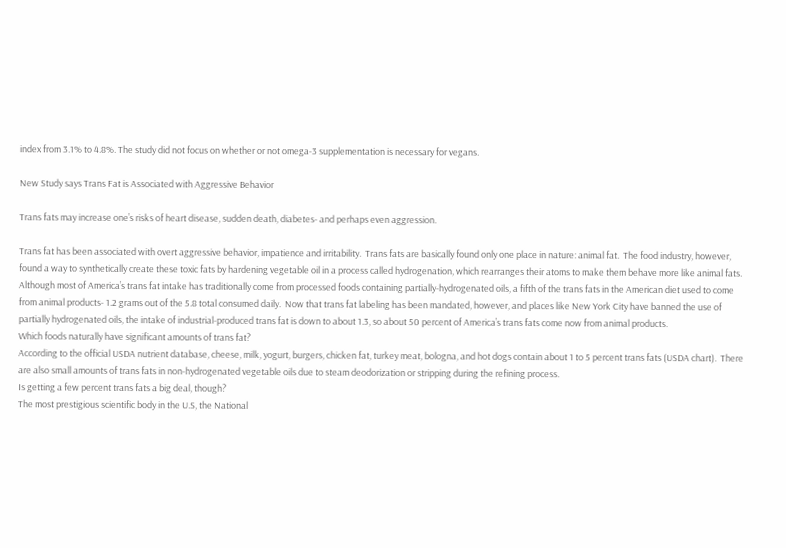index from 3.1% to 4.8%. The study did not focus on whether or not omega-3 supplementation is necessary for vegans.

New Study says Trans Fat is Associated with Aggressive Behavior

Trans fats may increase one’s risks of heart disease, sudden death, diabetes- and perhaps even aggression.

Trans fat has been associated with overt aggressive behavior, impatience and irritability.  Trans fats are basically found only one place in nature: animal fat.  The food industry, however, found a way to synthetically create these toxic fats by hardening vegetable oil in a process called hydrogenation, which rearranges their atoms to make them behave more like animal fats.
Although most of America’s trans fat intake has traditionally come from processed foods containing partially-hydrogenated oils, a fifth of the trans fats in the American diet used to come from animal products- 1.2 grams out of the 5.8 total consumed daily.  Now that trans fat labeling has been mandated, however, and places like New York City have banned the use of partially hydrogenated oils, the intake of industrial-produced trans fat is down to about 1.3, so about 50 percent of America’s trans fats come now from animal products.
Which foods naturally have significant amounts of trans fat?
According to the official USDA nutrient database, cheese, milk, yogurt, burgers, chicken fat, turkey meat, bologna, and hot dogs contain about 1 to 5 percent trans fats (USDA chart).  There are also small amounts of trans fats in non-hydrogenated vegetable oils due to steam deodorization or stripping during the refining process.
Is getting a few percent trans fats a big deal, though?
The most prestigious scientific body in the U.S, the National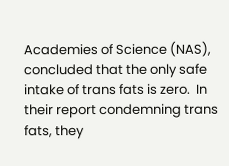Academies of Science (NAS), concluded that the only safe intake of trans fats is zero.  In their report condemning trans fats, they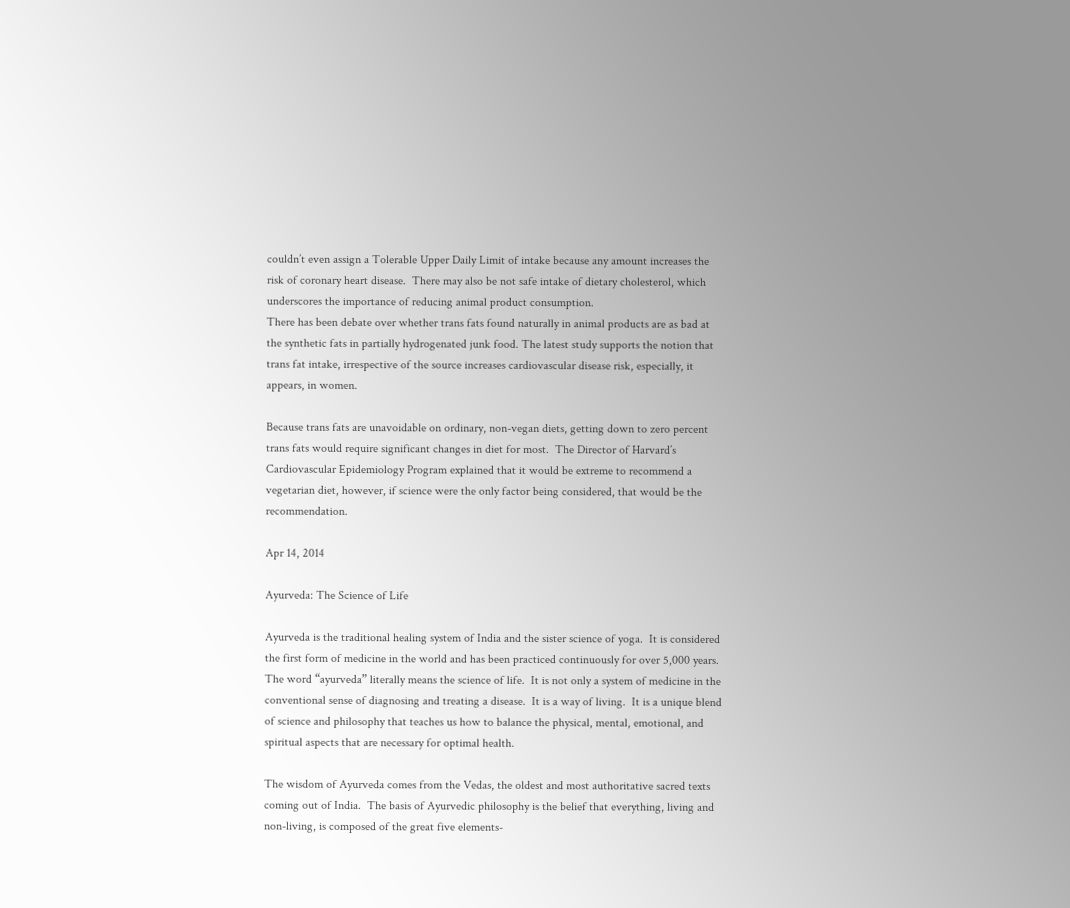couldn’t even assign a Tolerable Upper Daily Limit of intake because any amount increases the risk of coronary heart disease.  There may also be not safe intake of dietary cholesterol, which underscores the importance of reducing animal product consumption.
There has been debate over whether trans fats found naturally in animal products are as bad at the synthetic fats in partially hydrogenated junk food. The latest study supports the notion that trans fat intake, irrespective of the source increases cardiovascular disease risk, especially, it appears, in women.

Because trans fats are unavoidable on ordinary, non-vegan diets, getting down to zero percent trans fats would require significant changes in diet for most.  The Director of Harvard’s Cardiovascular Epidemiology Program explained that it would be extreme to recommend a vegetarian diet, however, if science were the only factor being considered, that would be the recommendation.

Apr 14, 2014

Ayurveda: The Science of Life

Ayurveda is the traditional healing system of India and the sister science of yoga.  It is considered the first form of medicine in the world and has been practiced continuously for over 5,000 years.  The word “ayurveda” literally means the science of life.  It is not only a system of medicine in the conventional sense of diagnosing and treating a disease.  It is a way of living.  It is a unique blend of science and philosophy that teaches us how to balance the physical, mental, emotional, and spiritual aspects that are necessary for optimal health.

The wisdom of Ayurveda comes from the Vedas, the oldest and most authoritative sacred texts coming out of India.  The basis of Ayurvedic philosophy is the belief that everything, living and non-living, is composed of the great five elements-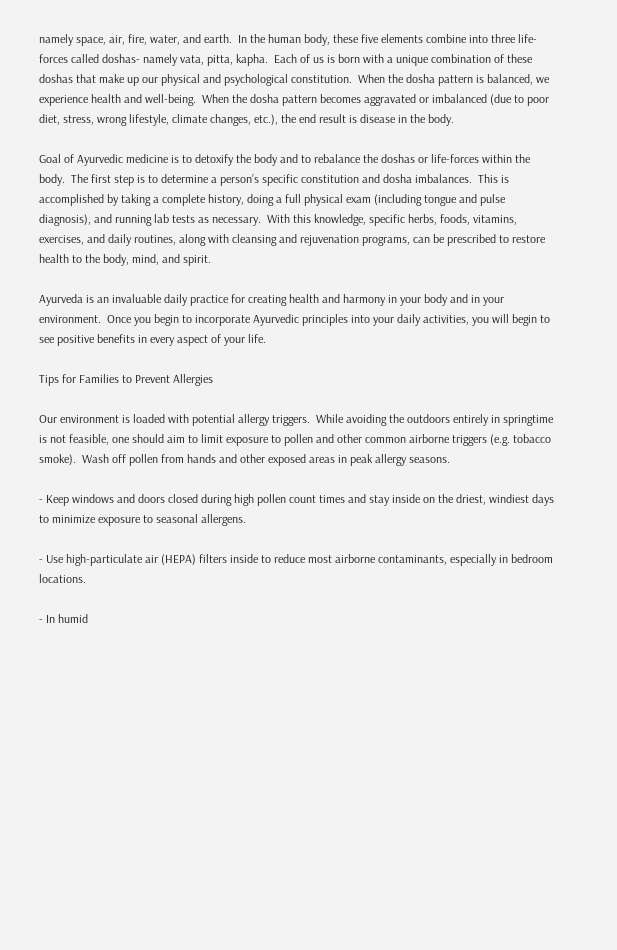namely space, air, fire, water, and earth.  In the human body, these five elements combine into three life-forces called doshas- namely vata, pitta, kapha.  Each of us is born with a unique combination of these doshas that make up our physical and psychological constitution.  When the dosha pattern is balanced, we experience health and well-being.  When the dosha pattern becomes aggravated or imbalanced (due to poor diet, stress, wrong lifestyle, climate changes, etc.), the end result is disease in the body.

Goal of Ayurvedic medicine is to detoxify the body and to rebalance the doshas or life-forces within the body.  The first step is to determine a person’s specific constitution and dosha imbalances.  This is accomplished by taking a complete history, doing a full physical exam (including tongue and pulse diagnosis), and running lab tests as necessary.  With this knowledge, specific herbs, foods, vitamins, exercises, and daily routines, along with cleansing and rejuvenation programs, can be prescribed to restore health to the body, mind, and spirit.

Ayurveda is an invaluable daily practice for creating health and harmony in your body and in your environment.  Once you begin to incorporate Ayurvedic principles into your daily activities, you will begin to see positive benefits in every aspect of your life.

Tips for Families to Prevent Allergies

Our environment is loaded with potential allergy triggers.  While avoiding the outdoors entirely in springtime is not feasible, one should aim to limit exposure to pollen and other common airborne triggers (e.g. tobacco smoke).  Wash off pollen from hands and other exposed areas in peak allergy seasons.

- Keep windows and doors closed during high pollen count times and stay inside on the driest, windiest days to minimize exposure to seasonal allergens.

- Use high-particulate air (HEPA) filters inside to reduce most airborne contaminants, especially in bedroom locations.

- In humid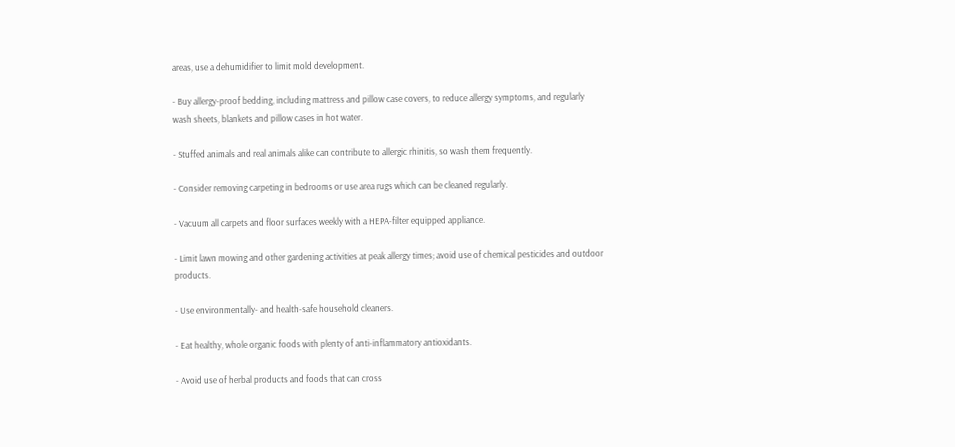areas, use a dehumidifier to limit mold development.

- Buy allergy-proof bedding, including mattress and pillow case covers, to reduce allergy symptoms, and regularly wash sheets, blankets and pillow cases in hot water.

- Stuffed animals and real animals alike can contribute to allergic rhinitis, so wash them frequently.

- Consider removing carpeting in bedrooms or use area rugs which can be cleaned regularly.

- Vacuum all carpets and floor surfaces weekly with a HEPA-filter equipped appliance.

- Limit lawn mowing and other gardening activities at peak allergy times; avoid use of chemical pesticides and outdoor products.

- Use environmentally- and health-safe household cleaners.

- Eat healthy, whole organic foods with plenty of anti-inflammatory antioxidants.

- Avoid use of herbal products and foods that can cross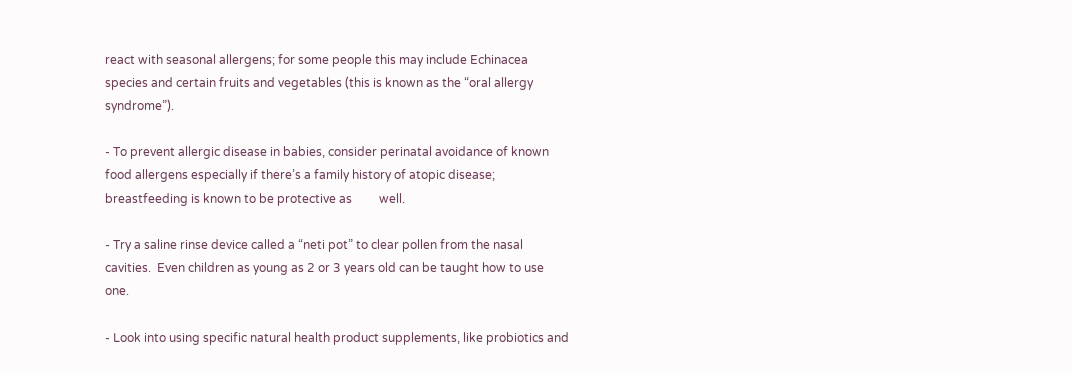react with seasonal allergens; for some people this may include Echinacea species and certain fruits and vegetables (this is known as the “oral allergy syndrome”).

- To prevent allergic disease in babies, consider perinatal avoidance of known food allergens especially if there’s a family history of atopic disease; breastfeeding is known to be protective as         well.

- Try a saline rinse device called a “neti pot” to clear pollen from the nasal cavities.  Even children as young as 2 or 3 years old can be taught how to use one.

- Look into using specific natural health product supplements, like probiotics and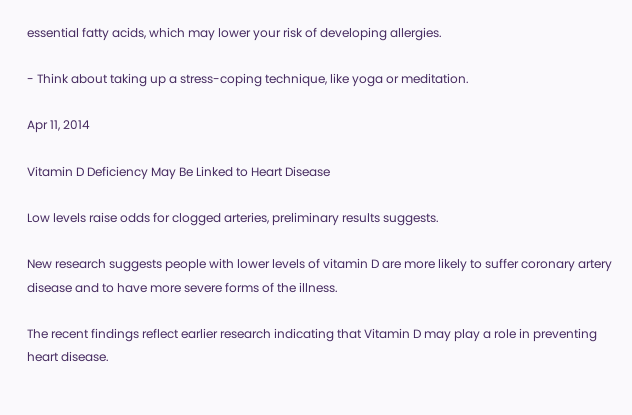essential fatty acids, which may lower your risk of developing allergies.

- Think about taking up a stress-coping technique, like yoga or meditation.

Apr 11, 2014

Vitamin D Deficiency May Be Linked to Heart Disease

Low levels raise odds for clogged arteries, preliminary results suggests.

New research suggests people with lower levels of vitamin D are more likely to suffer coronary artery disease and to have more severe forms of the illness.

The recent findings reflect earlier research indicating that Vitamin D may play a role in preventing heart disease.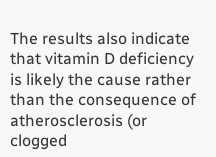The results also indicate that vitamin D deficiency is likely the cause rather than the consequence of atherosclerosis (or clogged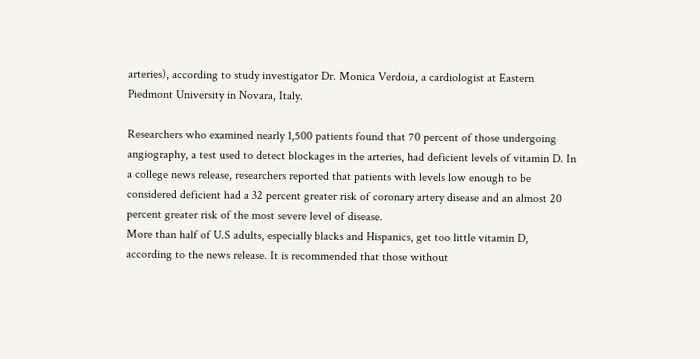arteries), according to study investigator Dr. Monica Verdoia, a cardiologist at Eastern Piedmont University in Novara, Italy.

Researchers who examined nearly 1,500 patients found that 70 percent of those undergoing angiography, a test used to detect blockages in the arteries, had deficient levels of vitamin D. In a college news release, researchers reported that patients with levels low enough to be considered deficient had a 32 percent greater risk of coronary artery disease and an almost 20 percent greater risk of the most severe level of disease.
More than half of U.S adults, especially blacks and Hispanics, get too little vitamin D, according to the news release. It is recommended that those without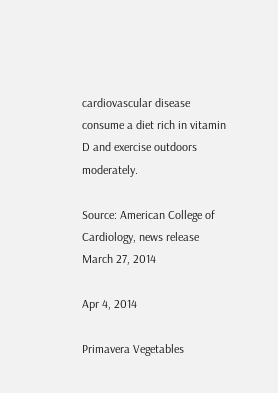cardiovascular disease consume a diet rich in vitamin D and exercise outdoors moderately.

Source: American College of Cardiology, news release March 27, 2014

Apr 4, 2014

Primavera Vegetables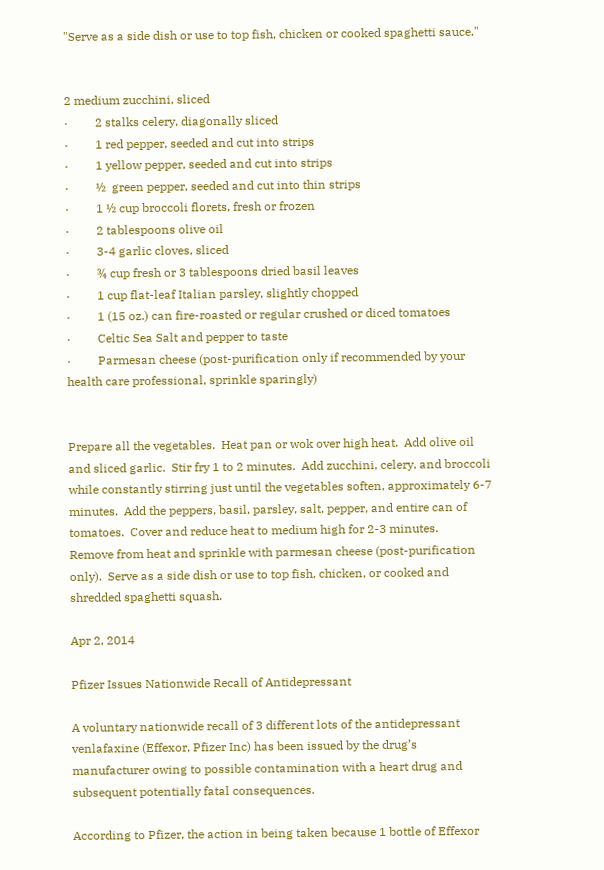"Serve as a side dish or use to top fish, chicken or cooked spaghetti sauce."


2 medium zucchini, sliced
·         2 stalks celery, diagonally sliced
·         1 red pepper, seeded and cut into strips
·         1 yellow pepper, seeded and cut into strips
·         ½  green pepper, seeded and cut into thin strips
·         1 ½ cup broccoli florets, fresh or frozen
·         2 tablespoons olive oil
·         3-4 garlic cloves, sliced
·         ¾ cup fresh or 3 tablespoons dried basil leaves
·         1 cup flat-leaf Italian parsley, slightly chopped
·         1 (15 oz.) can fire-roasted or regular crushed or diced tomatoes
·         Celtic Sea Salt and pepper to taste
·         Parmesan cheese (post-purification only if recommended by your health care professional, sprinkle sparingly)


Prepare all the vegetables.  Heat pan or wok over high heat.  Add olive oil and sliced garlic.  Stir fry 1 to 2 minutes.  Add zucchini, celery, and broccoli while constantly stirring just until the vegetables soften, approximately 6-7 minutes.  Add the peppers, basil, parsley, salt, pepper, and entire can of tomatoes.  Cover and reduce heat to medium high for 2-3 minutes.
Remove from heat and sprinkle with parmesan cheese (post-purification only).  Serve as a side dish or use to top fish, chicken, or cooked and shredded spaghetti squash.

Apr 2, 2014

Pfizer Issues Nationwide Recall of Antidepressant

A voluntary nationwide recall of 3 different lots of the antidepressant venlafaxine (Effexor, Pfizer Inc) has been issued by the drug’s manufacturer owing to possible contamination with a heart drug and subsequent potentially fatal consequences.

According to Pfizer, the action in being taken because 1 bottle of Effexor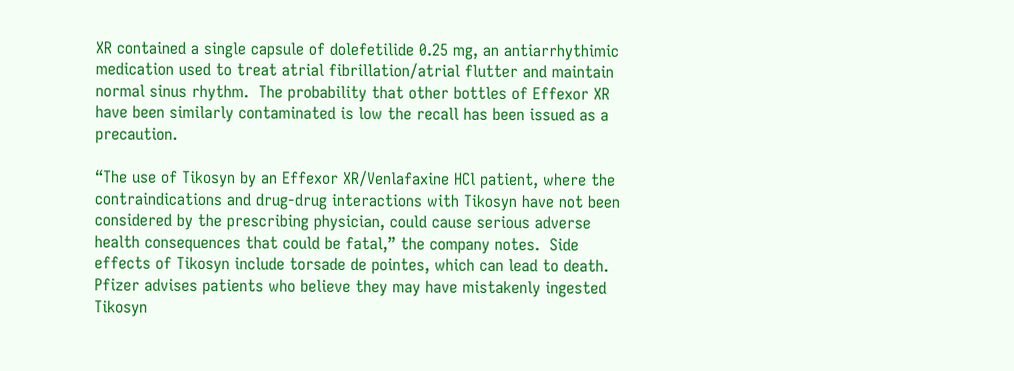XR contained a single capsule of dolefetilide 0.25 mg, an antiarrhythimic medication used to treat atrial fibrillation/atrial flutter and maintain normal sinus rhythm.  The probability that other bottles of Effexor XR have been similarly contaminated is low the recall has been issued as a precaution.

“The use of Tikosyn by an Effexor XR/Venlafaxine HCl patient, where the contraindications and drug-drug interactions with Tikosyn have not been considered by the prescribing physician, could cause serious adverse health consequences that could be fatal,” the company notes.  Side effects of Tikosyn include torsade de pointes, which can lead to death.  Pfizer advises patients who believe they may have mistakenly ingested Tikosyn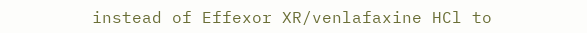instead of Effexor XR/venlafaxine HCl to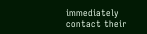immediately contact their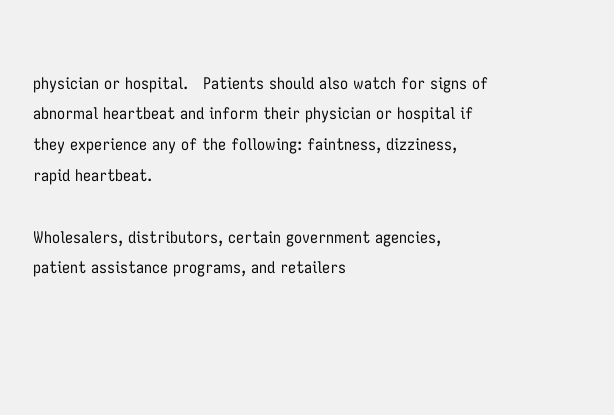physician or hospital.   Patients should also watch for signs of abnormal heartbeat and inform their physician or hospital if they experience any of the following: faintness, dizziness, rapid heartbeat.

Wholesalers, distributors, certain government agencies, patient assistance programs, and retailers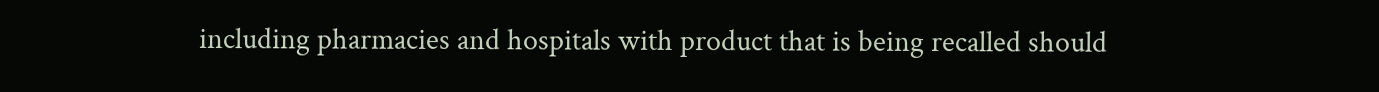including pharmacies and hospitals with product that is being recalled should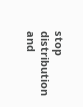stop distribution and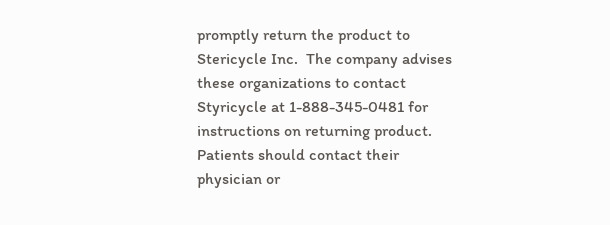promptly return the product to Stericycle Inc.  The company advises these organizations to contact Styricycle at 1-888-345-0481 for instructions on returning product.  Patients should contact their physician or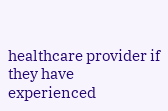healthcare provider if they have experienced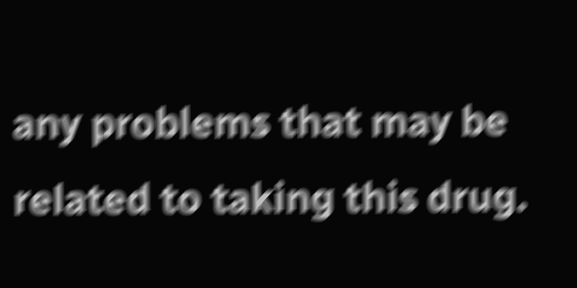any problems that may be related to taking this drug.